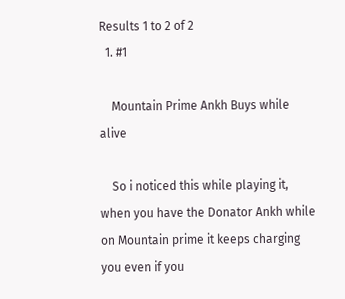Results 1 to 2 of 2
  1. #1

    Mountain Prime Ankh Buys while alive

    So i noticed this while playing it, when you have the Donator Ankh while on Mountain prime it keeps charging you even if you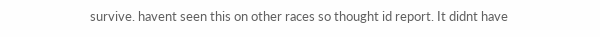survive. havent seen this on other races so thought id report. It didnt have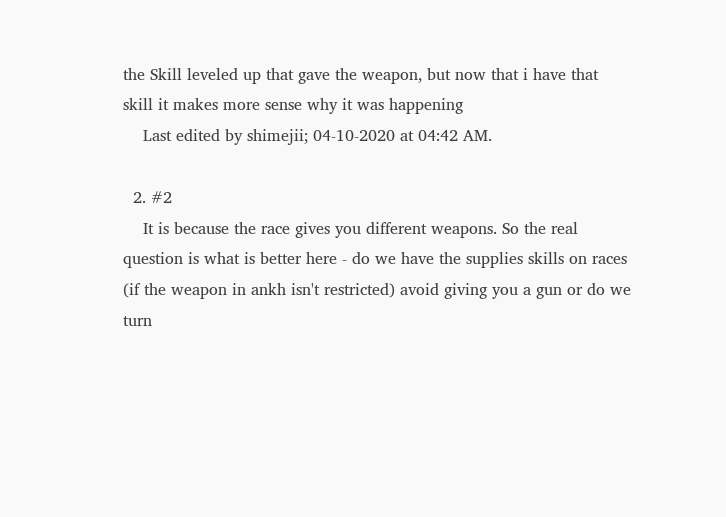the Skill leveled up that gave the weapon, but now that i have that skill it makes more sense why it was happening
    Last edited by shimejii; 04-10-2020 at 04:42 AM.

  2. #2
    It is because the race gives you different weapons. So the real question is what is better here - do we have the supplies skills on races (if the weapon in ankh isn't restricted) avoid giving you a gun or do we turn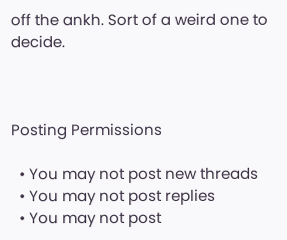off the ankh. Sort of a weird one to decide.



Posting Permissions

  • You may not post new threads
  • You may not post replies
  • You may not post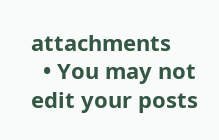attachments
  • You may not edit your posts